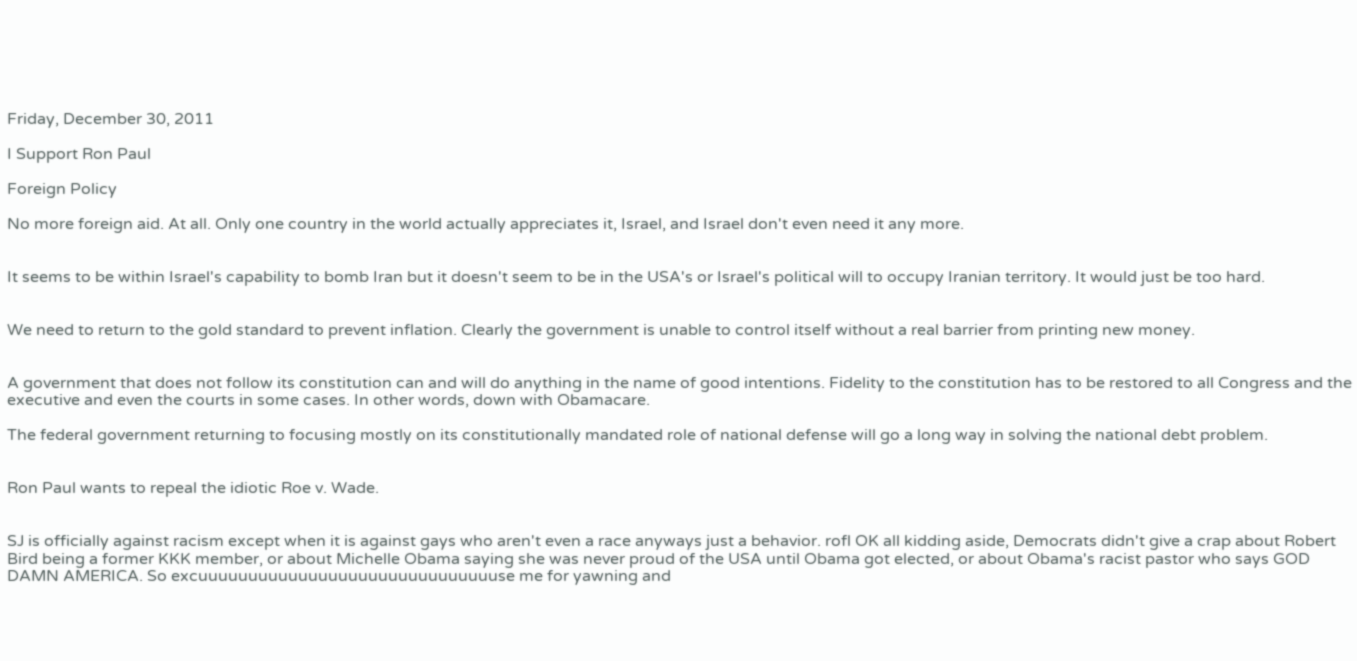Friday, December 30, 2011

I Support Ron Paul

Foreign Policy

No more foreign aid. At all. Only one country in the world actually appreciates it, Israel, and Israel don't even need it any more.


It seems to be within Israel's capability to bomb Iran but it doesn't seem to be in the USA's or Israel's political will to occupy Iranian territory. It would just be too hard.


We need to return to the gold standard to prevent inflation. Clearly the government is unable to control itself without a real barrier from printing new money.


A government that does not follow its constitution can and will do anything in the name of good intentions. Fidelity to the constitution has to be restored to all Congress and the executive and even the courts in some cases. In other words, down with Obamacare.

The federal government returning to focusing mostly on its constitutionally mandated role of national defense will go a long way in solving the national debt problem.


Ron Paul wants to repeal the idiotic Roe v. Wade.


SJ is officially against racism except when it is against gays who aren't even a race anyways just a behavior. rofl OK all kidding aside, Democrats didn't give a crap about Robert Bird being a former KKK member, or about Michelle Obama saying she was never proud of the USA until Obama got elected, or about Obama's racist pastor who says GOD DAMN AMERICA. So excuuuuuuuuuuuuuuuuuuuuuuuuuuuuuuse me for yawning and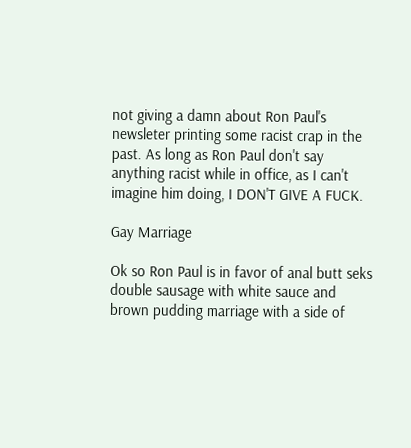not giving a damn about Ron Paul's newsleter printing some racist crap in the past. As long as Ron Paul don't say anything racist while in office, as I can't imagine him doing, I DON'T GIVE A FUCK.

Gay Marriage

Ok so Ron Paul is in favor of anal butt seks double sausage with white sauce and brown pudding marriage with a side of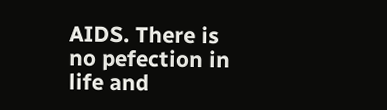AIDS. There is no pefection in life and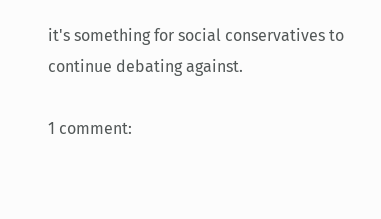it's something for social conservatives to continue debating against.

1 comment: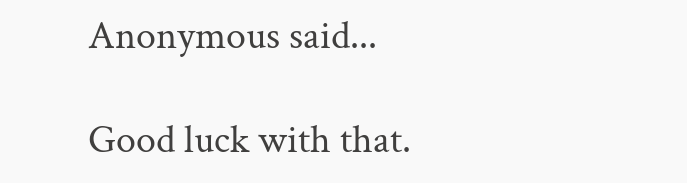Anonymous said...

Good luck with that.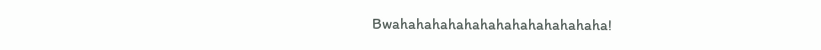Bwahahahahahahahahahahahahaha!